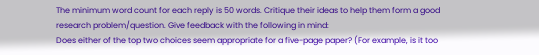The minimum word count for each reply is 50 words. Critique their ideas to help them form a good research problem/question. Give feedback with the following in mind:
Does either of the top two choices seem appropriate for a five-page paper? (For example, is it too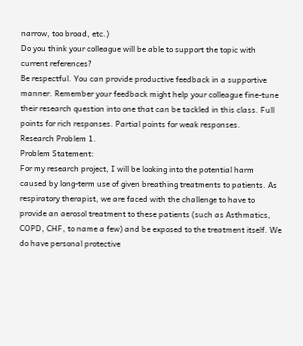narrow, too broad, etc.)
Do you think your colleague will be able to support the topic with current references?
Be respectful. You can provide productive feedback in a supportive manner. Remember your feedback might help your colleague fine-tune their research question into one that can be tackled in this class. Full points for rich responses. Partial points for weak responses.
Research Problem 1.
Problem Statement:
For my research project, I will be looking into the potential harm caused by long-term use of given breathing treatments to patients. As respiratory therapist, we are faced with the challenge to have to provide an aerosol treatment to these patients (such as Asthmatics, COPD, CHF, to name a few) and be exposed to the treatment itself. We do have personal protective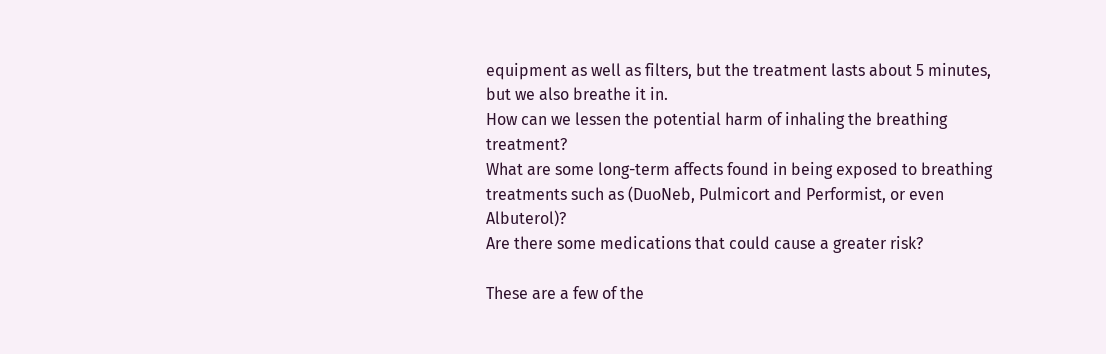equipment as well as filters, but the treatment lasts about 5 minutes, but we also breathe it in.
How can we lessen the potential harm of inhaling the breathing treatment?
What are some long-term affects found in being exposed to breathing treatments such as (DuoNeb, Pulmicort and Performist, or even Albuterol)?
Are there some medications that could cause a greater risk?

These are a few of the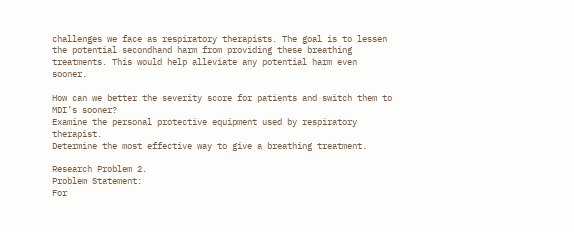challenges we face as respiratory therapists. The goal is to lessen the potential secondhand harm from providing these breathing treatments. This would help alleviate any potential harm even sooner.

How can we better the severity score for patients and switch them to MDI’s sooner?
Examine the personal protective equipment used by respiratory therapist.
Determine the most effective way to give a breathing treatment.

Research Problem 2.
Problem Statement:
For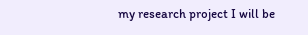my research project I will be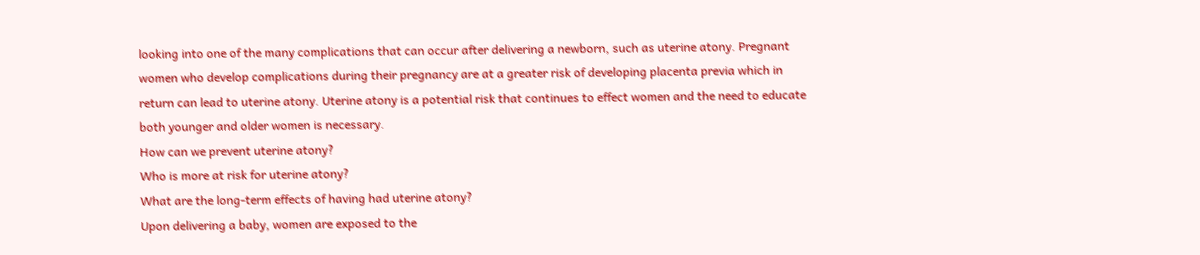looking into one of the many complications that can occur after delivering a newborn, such as uterine atony. Pregnant women who develop complications during their pregnancy are at a greater risk of developing placenta previa which in return can lead to uterine atony. Uterine atony is a potential risk that continues to effect women and the need to educate both younger and older women is necessary.
How can we prevent uterine atony?
Who is more at risk for uterine atony?
What are the long-term effects of having had uterine atony?
Upon delivering a baby, women are exposed to the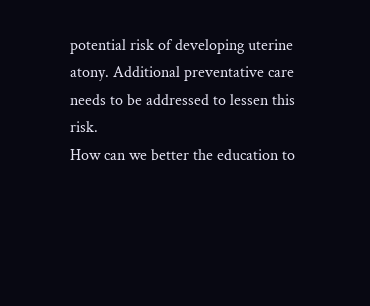potential risk of developing uterine atony. Additional preventative care needs to be addressed to lessen this risk.
How can we better the education to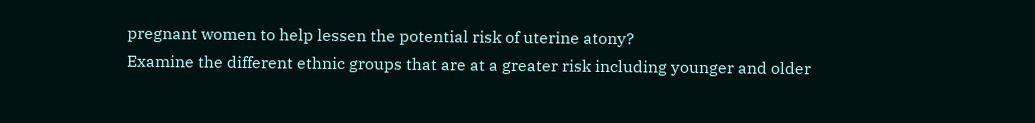pregnant women to help lessen the potential risk of uterine atony?
Examine the different ethnic groups that are at a greater risk including younger and older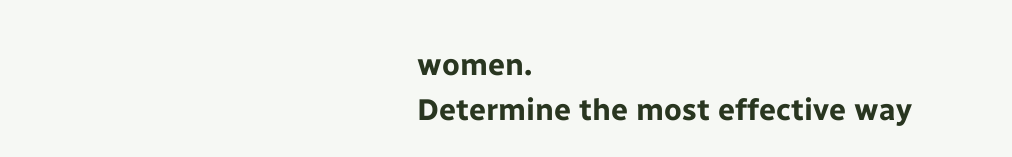women.
Determine the most effective way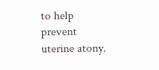to help prevent uterine atony.